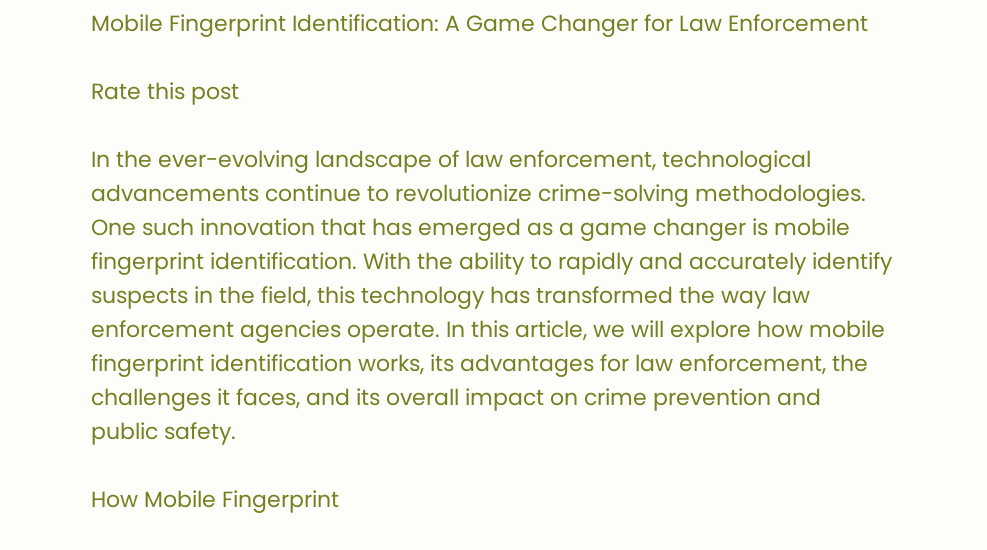Mobile Fingerprint Identification: A Game Changer for Law Enforcement

Rate this post

In the ever-evolving landscape of law enforcement, technological advancements continue to revolutionize crime-solving methodologies. One such innovation that has emerged as a game changer is mobile fingerprint identification. With the ability to rapidly and accurately identify suspects in the field, this technology has transformed the way law enforcement agencies operate. In this article, we will explore how mobile fingerprint identification works, its advantages for law enforcement, the challenges it faces, and its overall impact on crime prevention and public safety.

How Mobile Fingerprint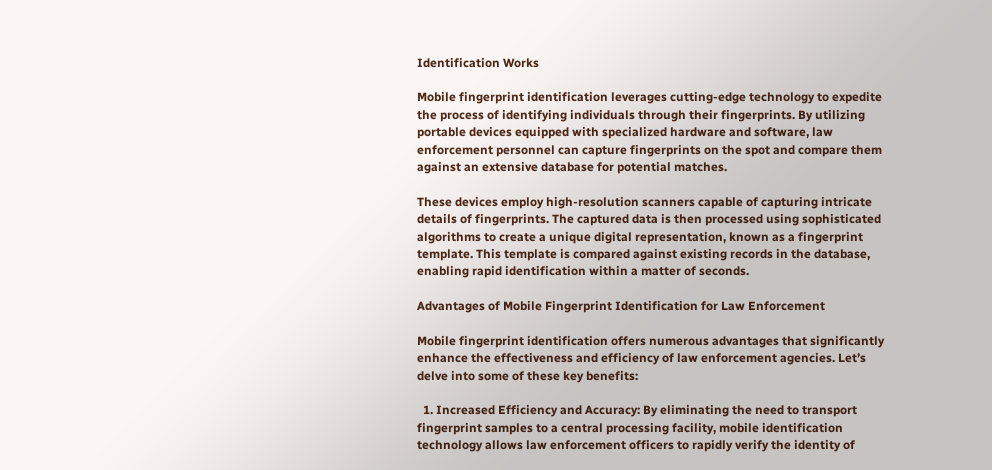Identification Works

Mobile fingerprint identification leverages cutting-edge technology to expedite the process of identifying individuals through their fingerprints. By utilizing portable devices equipped with specialized hardware and software, law enforcement personnel can capture fingerprints on the spot and compare them against an extensive database for potential matches.

These devices employ high-resolution scanners capable of capturing intricate details of fingerprints. The captured data is then processed using sophisticated algorithms to create a unique digital representation, known as a fingerprint template. This template is compared against existing records in the database, enabling rapid identification within a matter of seconds.

Advantages of Mobile Fingerprint Identification for Law Enforcement

Mobile fingerprint identification offers numerous advantages that significantly enhance the effectiveness and efficiency of law enforcement agencies. Let’s delve into some of these key benefits:

  1. Increased Efficiency and Accuracy: By eliminating the need to transport fingerprint samples to a central processing facility, mobile identification technology allows law enforcement officers to rapidly verify the identity of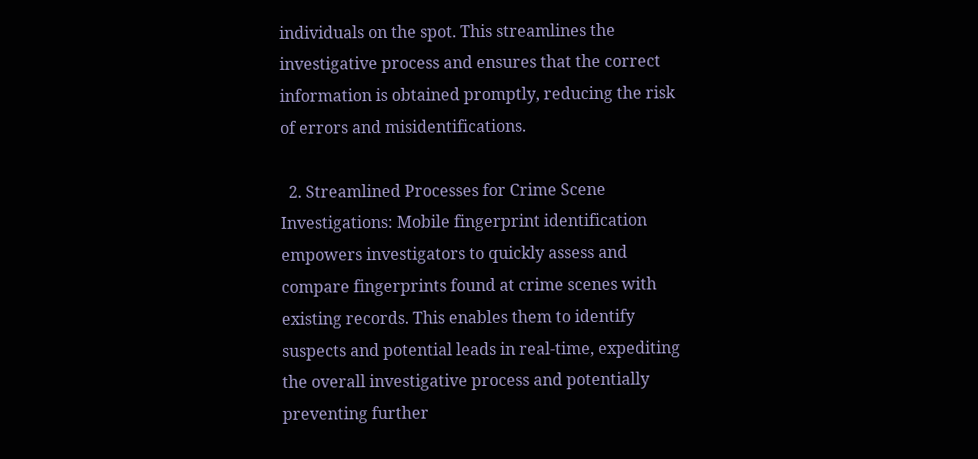individuals on the spot. This streamlines the investigative process and ensures that the correct information is obtained promptly, reducing the risk of errors and misidentifications.

  2. Streamlined Processes for Crime Scene Investigations: Mobile fingerprint identification empowers investigators to quickly assess and compare fingerprints found at crime scenes with existing records. This enables them to identify suspects and potential leads in real-time, expediting the overall investigative process and potentially preventing further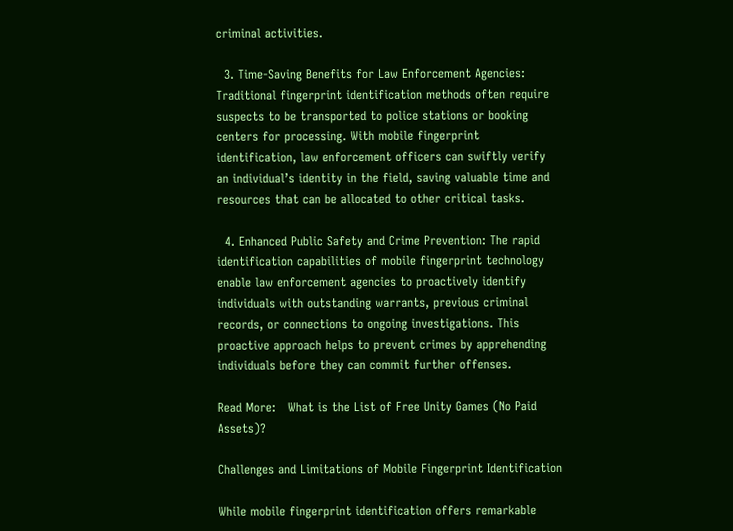criminal activities.

  3. Time-Saving Benefits for Law Enforcement Agencies: Traditional fingerprint identification methods often require suspects to be transported to police stations or booking centers for processing. With mobile fingerprint identification, law enforcement officers can swiftly verify an individual’s identity in the field, saving valuable time and resources that can be allocated to other critical tasks.

  4. Enhanced Public Safety and Crime Prevention: The rapid identification capabilities of mobile fingerprint technology enable law enforcement agencies to proactively identify individuals with outstanding warrants, previous criminal records, or connections to ongoing investigations. This proactive approach helps to prevent crimes by apprehending individuals before they can commit further offenses.

Read More:   What is the List of Free Unity Games (No Paid Assets)?

Challenges and Limitations of Mobile Fingerprint Identification

While mobile fingerprint identification offers remarkable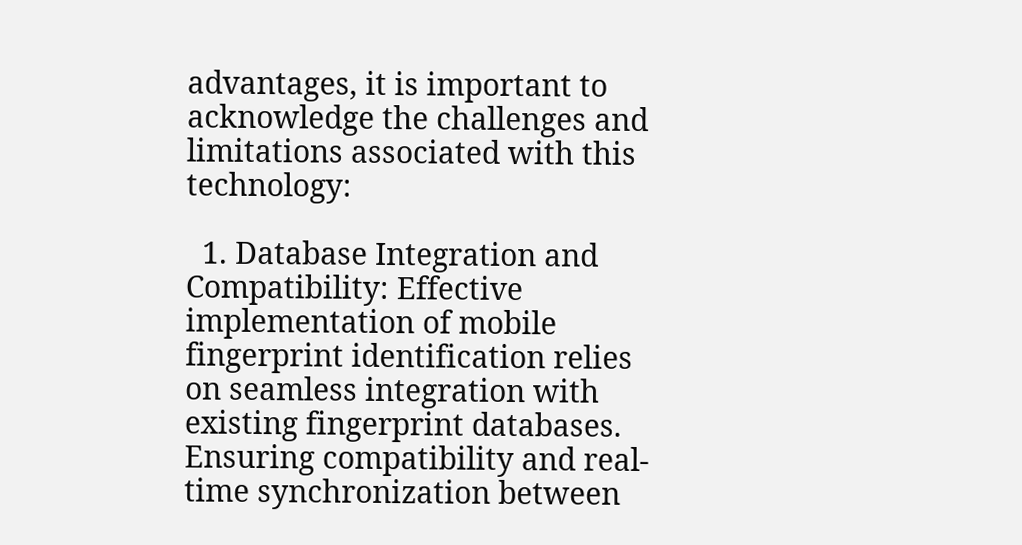advantages, it is important to acknowledge the challenges and limitations associated with this technology:

  1. Database Integration and Compatibility: Effective implementation of mobile fingerprint identification relies on seamless integration with existing fingerprint databases. Ensuring compatibility and real-time synchronization between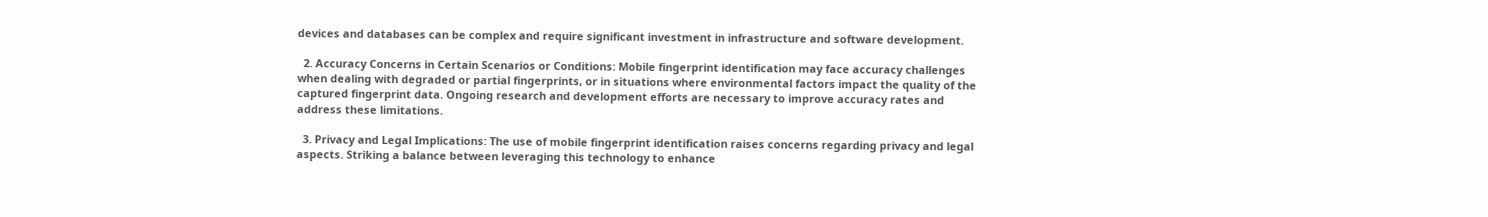devices and databases can be complex and require significant investment in infrastructure and software development.

  2. Accuracy Concerns in Certain Scenarios or Conditions: Mobile fingerprint identification may face accuracy challenges when dealing with degraded or partial fingerprints, or in situations where environmental factors impact the quality of the captured fingerprint data. Ongoing research and development efforts are necessary to improve accuracy rates and address these limitations.

  3. Privacy and Legal Implications: The use of mobile fingerprint identification raises concerns regarding privacy and legal aspects. Striking a balance between leveraging this technology to enhance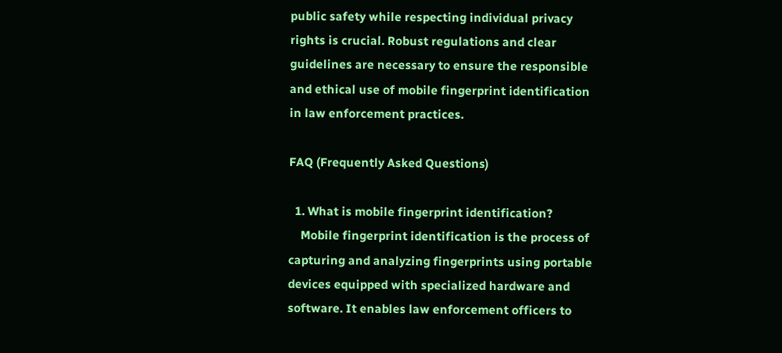public safety while respecting individual privacy rights is crucial. Robust regulations and clear guidelines are necessary to ensure the responsible and ethical use of mobile fingerprint identification in law enforcement practices.

FAQ (Frequently Asked Questions)

  1. What is mobile fingerprint identification?
    Mobile fingerprint identification is the process of capturing and analyzing fingerprints using portable devices equipped with specialized hardware and software. It enables law enforcement officers to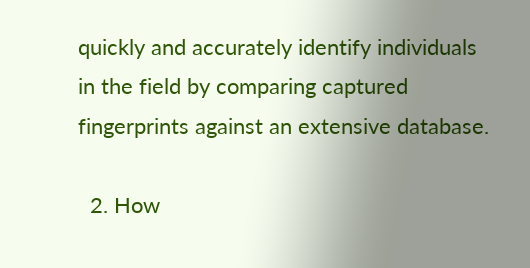quickly and accurately identify individuals in the field by comparing captured fingerprints against an extensive database.

  2. How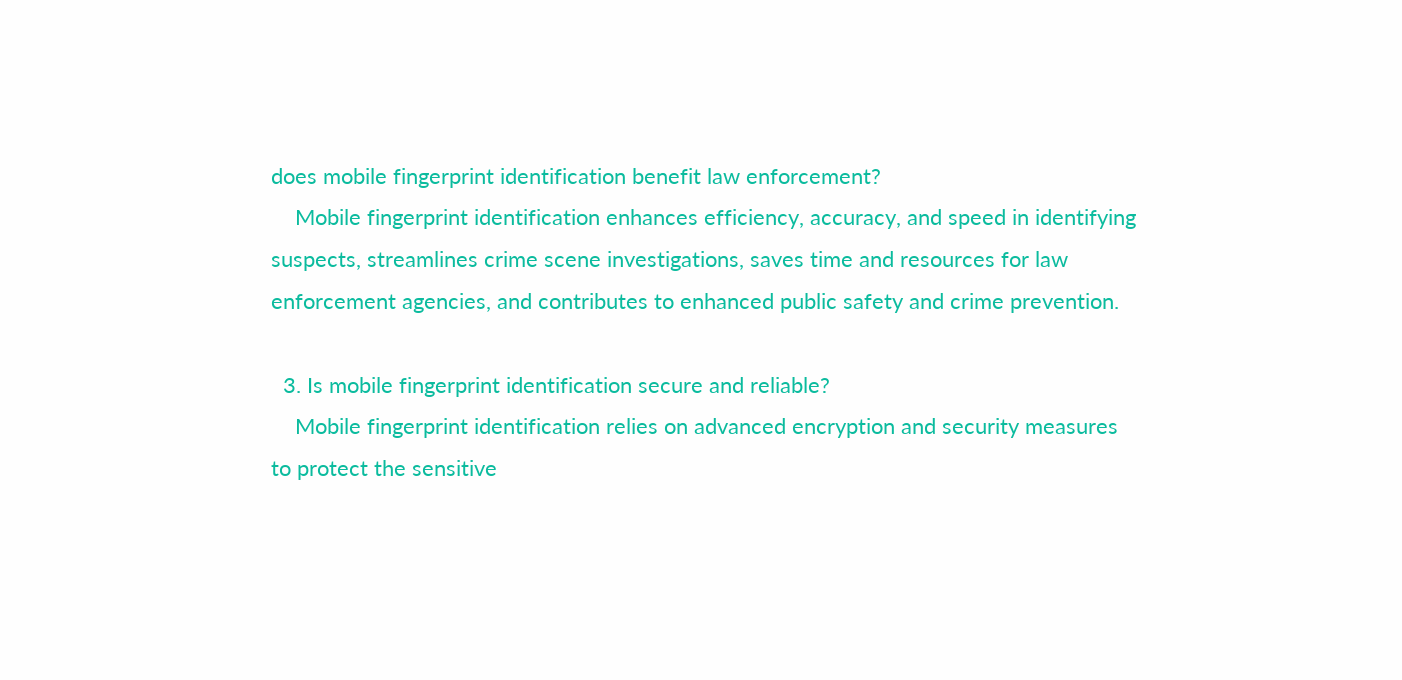does mobile fingerprint identification benefit law enforcement?
    Mobile fingerprint identification enhances efficiency, accuracy, and speed in identifying suspects, streamlines crime scene investigations, saves time and resources for law enforcement agencies, and contributes to enhanced public safety and crime prevention.

  3. Is mobile fingerprint identification secure and reliable?
    Mobile fingerprint identification relies on advanced encryption and security measures to protect the sensitive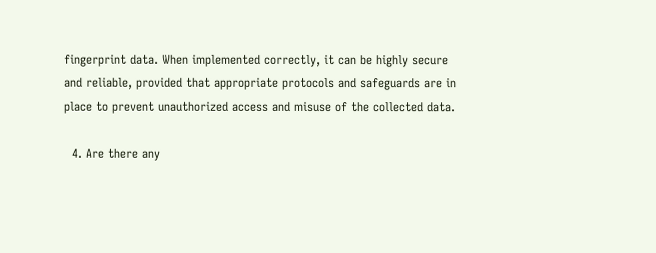fingerprint data. When implemented correctly, it can be highly secure and reliable, provided that appropriate protocols and safeguards are in place to prevent unauthorized access and misuse of the collected data.

  4. Are there any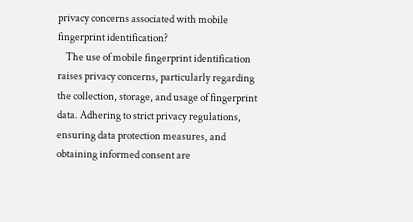privacy concerns associated with mobile fingerprint identification?
    The use of mobile fingerprint identification raises privacy concerns, particularly regarding the collection, storage, and usage of fingerprint data. Adhering to strict privacy regulations, ensuring data protection measures, and obtaining informed consent are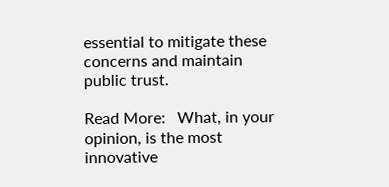essential to mitigate these concerns and maintain public trust.

Read More:   What, in your opinion, is the most innovative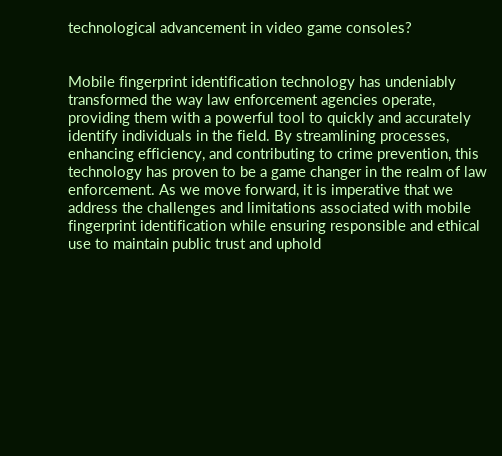technological advancement in video game consoles?


Mobile fingerprint identification technology has undeniably transformed the way law enforcement agencies operate, providing them with a powerful tool to quickly and accurately identify individuals in the field. By streamlining processes, enhancing efficiency, and contributing to crime prevention, this technology has proven to be a game changer in the realm of law enforcement. As we move forward, it is imperative that we address the challenges and limitations associated with mobile fingerprint identification while ensuring responsible and ethical use to maintain public trust and uphold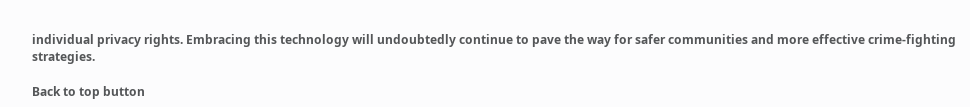individual privacy rights. Embracing this technology will undoubtedly continue to pave the way for safer communities and more effective crime-fighting strategies.

Back to top button